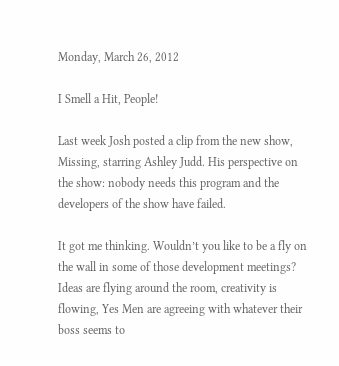Monday, March 26, 2012

I Smell a Hit, People!

Last week Josh posted a clip from the new show, Missing, starring Ashley Judd. His perspective on the show: nobody needs this program and the developers of the show have failed.

It got me thinking. Wouldn’t you like to be a fly on the wall in some of those development meetings? Ideas are flying around the room, creativity is flowing, Yes Men are agreeing with whatever their boss seems to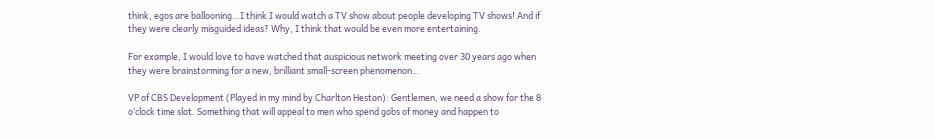think, egos are ballooning…I think I would watch a TV show about people developing TV shows! And if they were clearly misguided ideas? Why, I think that would be even more entertaining.

For example, I would love to have watched that auspicious network meeting over 30 years ago when they were brainstorming for a new, brilliant small-screen phenomenon…

VP of CBS Development (Played in my mind by Charlton Heston): Gentlemen, we need a show for the 8 o’clock time slot. Something that will appeal to men who spend gobs of money and happen to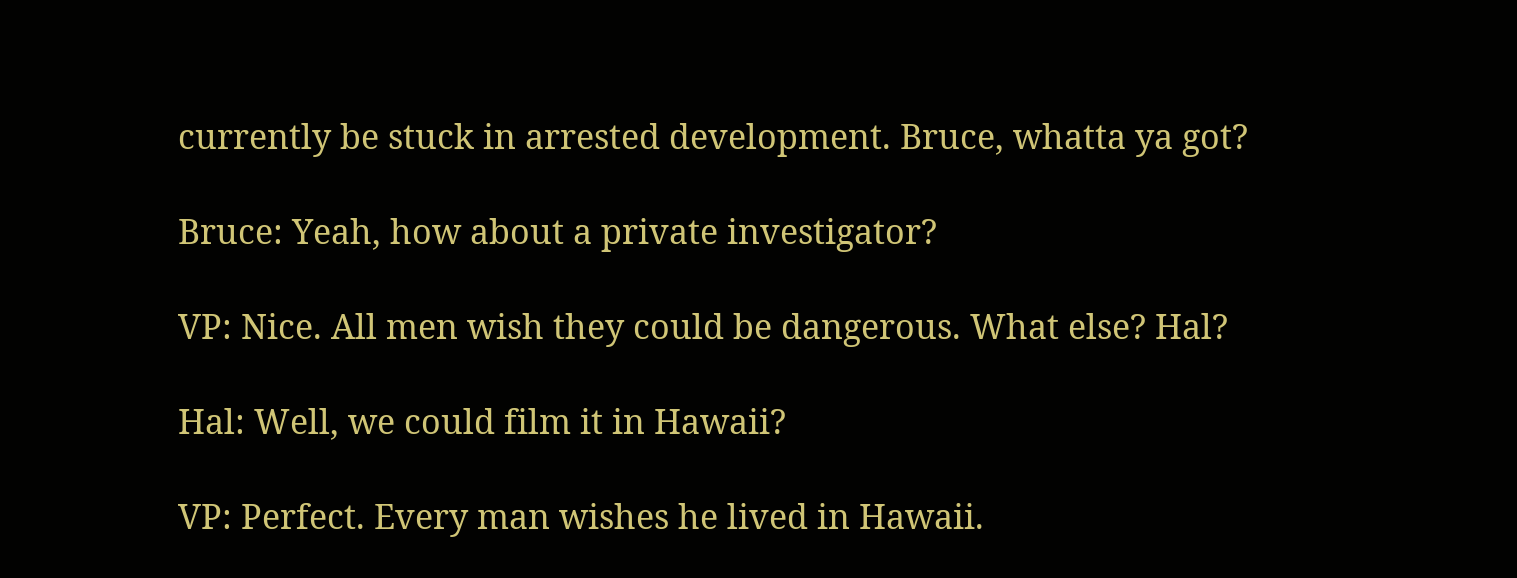currently be stuck in arrested development. Bruce, whatta ya got?

Bruce: Yeah, how about a private investigator?

VP: Nice. All men wish they could be dangerous. What else? Hal?

Hal: Well, we could film it in Hawaii?

VP: Perfect. Every man wishes he lived in Hawaii.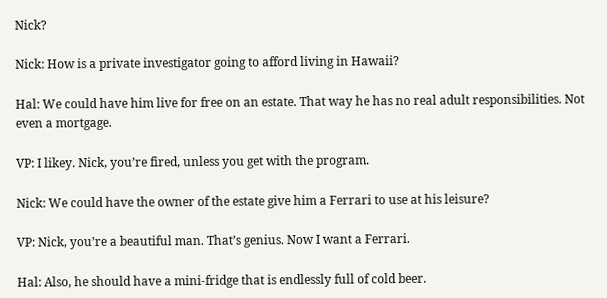Nick?

Nick: How is a private investigator going to afford living in Hawaii?

Hal: We could have him live for free on an estate. That way he has no real adult responsibilities. Not even a mortgage.

VP: I likey. Nick, you’re fired, unless you get with the program.

Nick: We could have the owner of the estate give him a Ferrari to use at his leisure?

VP: Nick, you’re a beautiful man. That’s genius. Now I want a Ferrari.

Hal: Also, he should have a mini-fridge that is endlessly full of cold beer.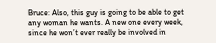Bruce: Also, this guy is going to be able to get any woman he wants. A new one every week, since he won’t ever really be involved in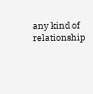any kind of relationship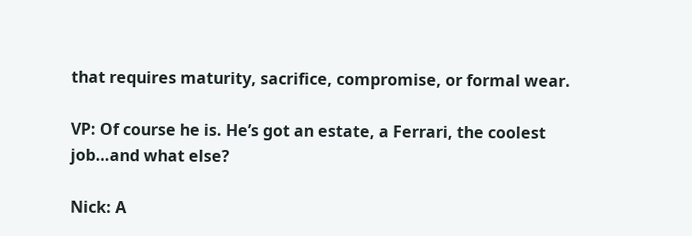that requires maturity, sacrifice, compromise, or formal wear.

VP: Of course he is. He’s got an estate, a Ferrari, the coolest job…and what else?

Nick: A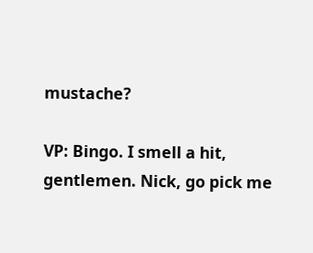mustache?

VP: Bingo. I smell a hit, gentlemen. Nick, go pick me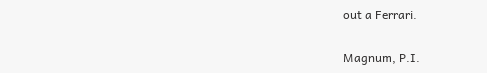out a Ferrari.

Magnum, P.I.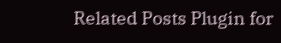Related Posts Plugin for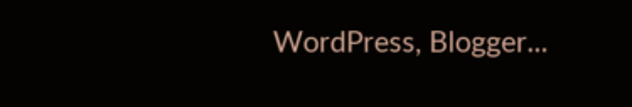WordPress, Blogger...